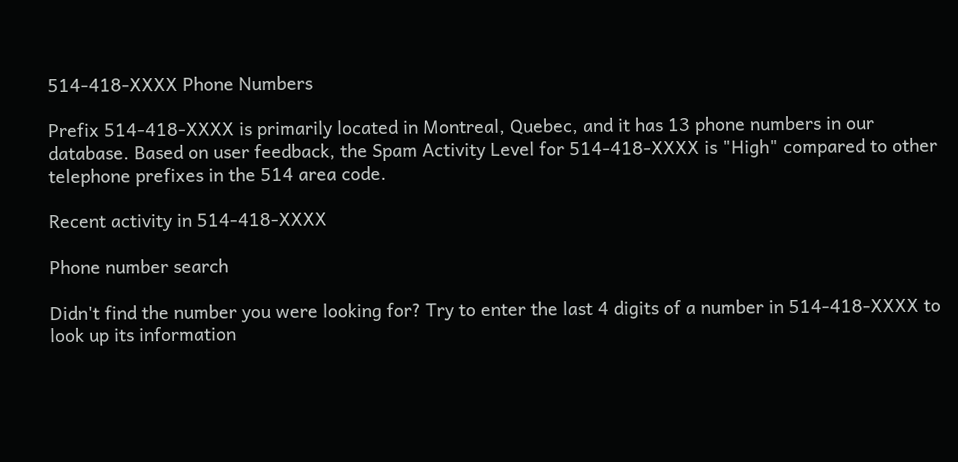514-418-XXXX Phone Numbers

Prefix 514-418-XXXX is primarily located in Montreal, Quebec, and it has 13 phone numbers in our database. Based on user feedback, the Spam Activity Level for 514-418-XXXX is "High" compared to other telephone prefixes in the 514 area code.

Recent activity in 514-418-XXXX

Phone number search

Didn't find the number you were looking for? Try to enter the last 4 digits of a number in 514-418-XXXX to look up its information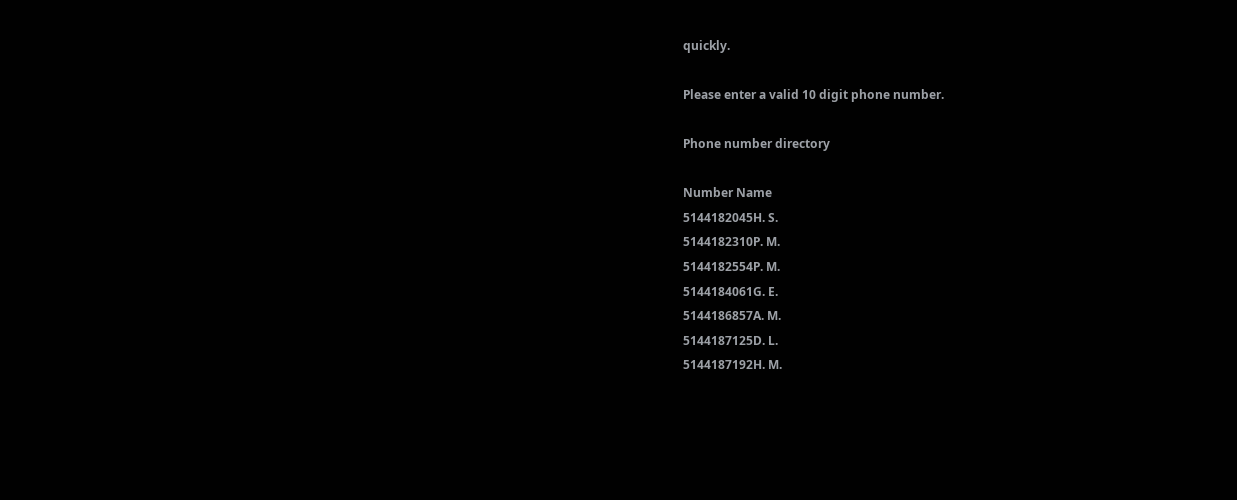quickly.

Please enter a valid 10 digit phone number.

Phone number directory

Number Name
5144182045H. S.
5144182310P. M.
5144182554P. M.
5144184061G. E.
5144186857A. M.
5144187125D. L.
5144187192H. M.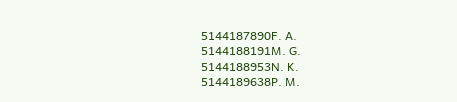5144187890F. A.
5144188191M. G.
5144188953N. K.
5144189638P. M.